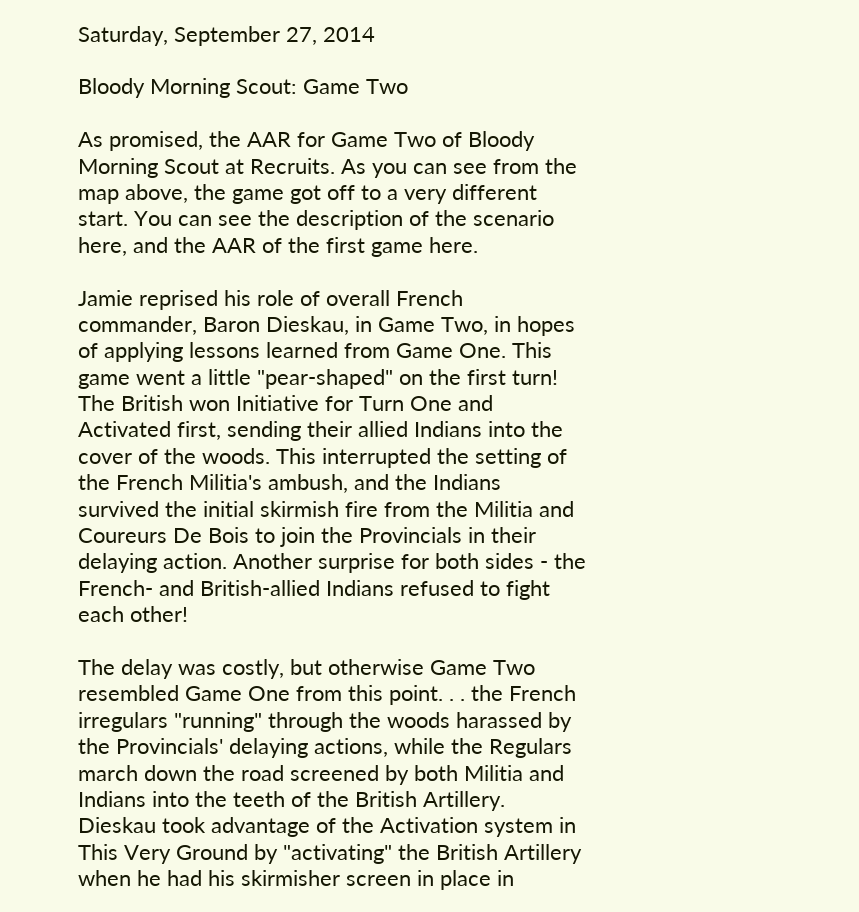Saturday, September 27, 2014

Bloody Morning Scout: Game Two

As promised, the AAR for Game Two of Bloody Morning Scout at Recruits. As you can see from the map above, the game got off to a very different start. You can see the description of the scenario here, and the AAR of the first game here.

Jamie reprised his role of overall French commander, Baron Dieskau, in Game Two, in hopes of applying lessons learned from Game One. This game went a little "pear-shaped" on the first turn! The British won Initiative for Turn One and Activated first, sending their allied Indians into the cover of the woods. This interrupted the setting of the French Militia's ambush, and the Indians survived the initial skirmish fire from the Militia and Coureurs De Bois to join the Provincials in their delaying action. Another surprise for both sides - the French- and British-allied Indians refused to fight each other!

The delay was costly, but otherwise Game Two resembled Game One from this point. . . the French irregulars "running" through the woods harassed by the Provincials' delaying actions, while the Regulars march down the road screened by both Militia and Indians into the teeth of the British Artillery. Dieskau took advantage of the Activation system in This Very Ground by "activating" the British Artillery when he had his skirmisher screen in place in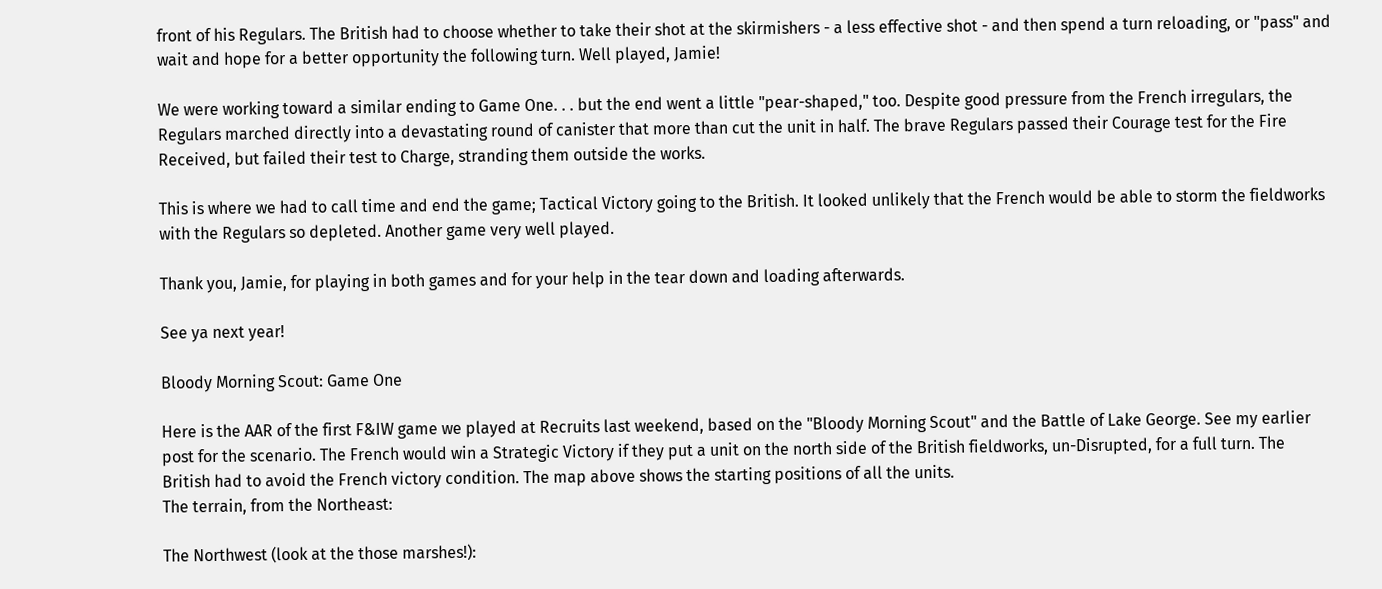front of his Regulars. The British had to choose whether to take their shot at the skirmishers - a less effective shot - and then spend a turn reloading, or "pass" and wait and hope for a better opportunity the following turn. Well played, Jamie!

We were working toward a similar ending to Game One. . . but the end went a little "pear-shaped," too. Despite good pressure from the French irregulars, the Regulars marched directly into a devastating round of canister that more than cut the unit in half. The brave Regulars passed their Courage test for the Fire Received, but failed their test to Charge, stranding them outside the works.

This is where we had to call time and end the game; Tactical Victory going to the British. It looked unlikely that the French would be able to storm the fieldworks with the Regulars so depleted. Another game very well played.

Thank you, Jamie, for playing in both games and for your help in the tear down and loading afterwards.

See ya next year!

Bloody Morning Scout: Game One

Here is the AAR of the first F&IW game we played at Recruits last weekend, based on the "Bloody Morning Scout" and the Battle of Lake George. See my earlier post for the scenario. The French would win a Strategic Victory if they put a unit on the north side of the British fieldworks, un-Disrupted, for a full turn. The British had to avoid the French victory condition. The map above shows the starting positions of all the units.
The terrain, from the Northeast:

The Northwest (look at the those marshes!):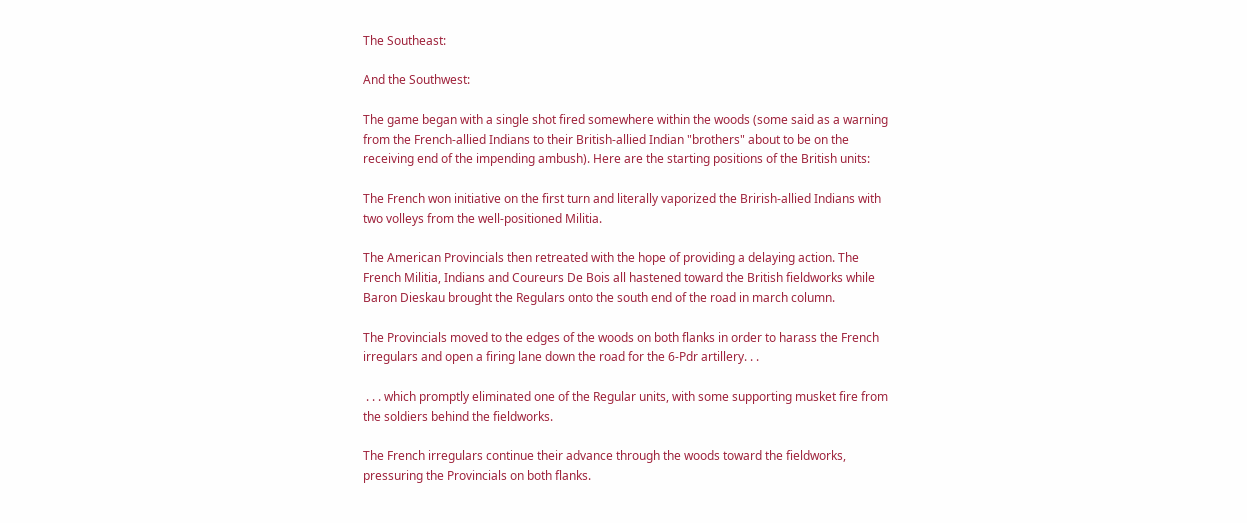The Southeast:

And the Southwest:

The game began with a single shot fired somewhere within the woods (some said as a warning from the French-allied Indians to their British-allied Indian "brothers" about to be on the receiving end of the impending ambush). Here are the starting positions of the British units:

The French won initiative on the first turn and literally vaporized the Brirish-allied Indians with two volleys from the well-positioned Militia.

The American Provincials then retreated with the hope of providing a delaying action. The French Militia, Indians and Coureurs De Bois all hastened toward the British fieldworks while Baron Dieskau brought the Regulars onto the south end of the road in march column.

The Provincials moved to the edges of the woods on both flanks in order to harass the French irregulars and open a firing lane down the road for the 6-Pdr artillery. . .

 . . . which promptly eliminated one of the Regular units, with some supporting musket fire from the soldiers behind the fieldworks.

The French irregulars continue their advance through the woods toward the fieldworks, pressuring the Provincials on both flanks.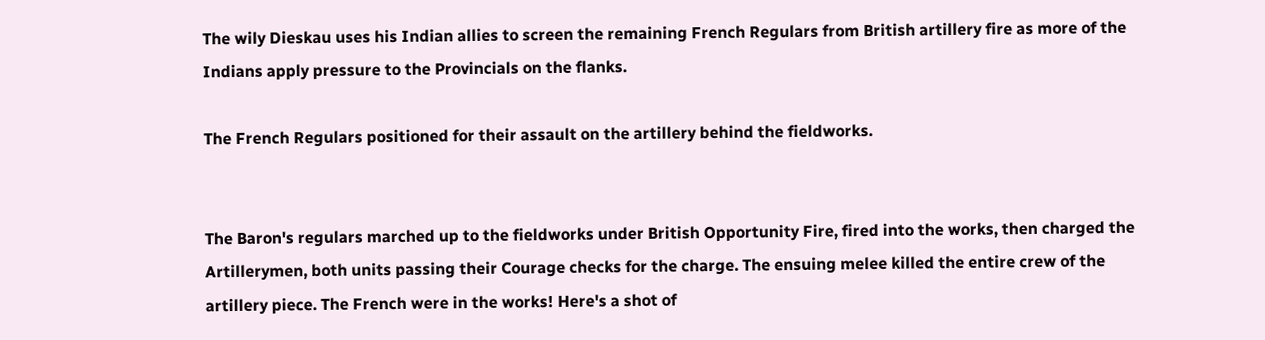The wily Dieskau uses his Indian allies to screen the remaining French Regulars from British artillery fire as more of the Indians apply pressure to the Provincials on the flanks.

The French Regulars positioned for their assault on the artillery behind the fieldworks.


The Baron's regulars marched up to the fieldworks under British Opportunity Fire, fired into the works, then charged the Artillerymen, both units passing their Courage checks for the charge. The ensuing melee killed the entire crew of the artillery piece. The French were in the works! Here's a shot of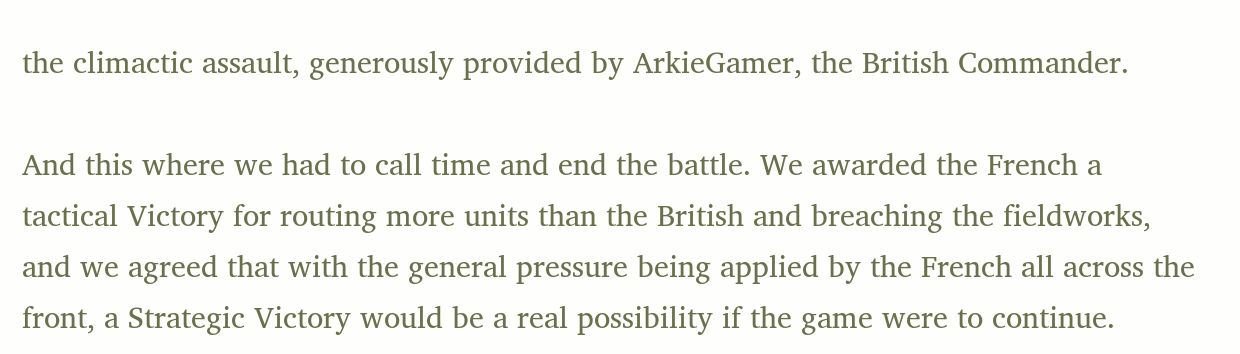the climactic assault, generously provided by ArkieGamer, the British Commander.

And this where we had to call time and end the battle. We awarded the French a tactical Victory for routing more units than the British and breaching the fieldworks, and we agreed that with the general pressure being applied by the French all across the front, a Strategic Victory would be a real possibility if the game were to continue.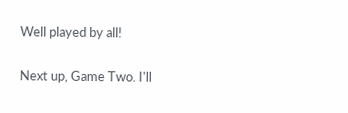Well played by all!

Next up, Game Two. I'll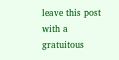leave this post with a gratuitous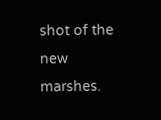shot of the new marshes.